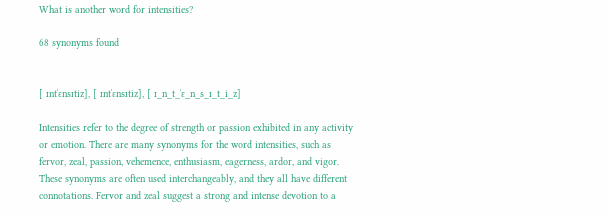What is another word for intensities?

68 synonyms found


[ ɪntˈɛnsɪtiz], [ ɪntˈɛnsɪtiz], [ ɪ_n_t_ˈɛ_n_s_ɪ_t_i_z]

Intensities refer to the degree of strength or passion exhibited in any activity or emotion. There are many synonyms for the word intensities, such as fervor, zeal, passion, vehemence, enthusiasm, eagerness, ardor, and vigor. These synonyms are often used interchangeably, and they all have different connotations. Fervor and zeal suggest a strong and intense devotion to a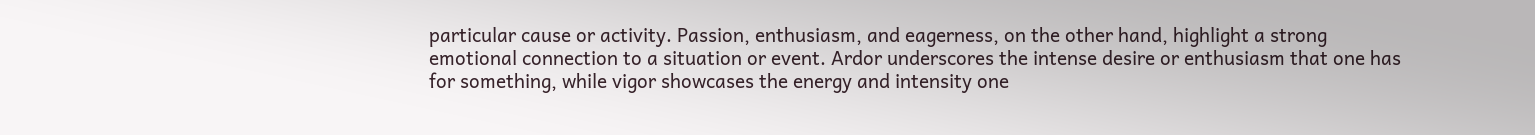particular cause or activity. Passion, enthusiasm, and eagerness, on the other hand, highlight a strong emotional connection to a situation or event. Ardor underscores the intense desire or enthusiasm that one has for something, while vigor showcases the energy and intensity one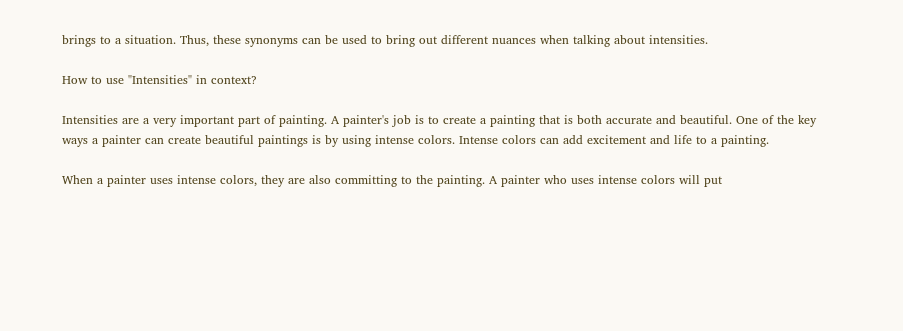brings to a situation. Thus, these synonyms can be used to bring out different nuances when talking about intensities.

How to use "Intensities" in context?

Intensities are a very important part of painting. A painter's job is to create a painting that is both accurate and beautiful. One of the key ways a painter can create beautiful paintings is by using intense colors. Intense colors can add excitement and life to a painting.

When a painter uses intense colors, they are also committing to the painting. A painter who uses intense colors will put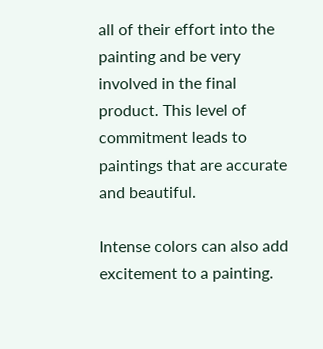all of their effort into the painting and be very involved in the final product. This level of commitment leads to paintings that are accurate and beautiful.

Intense colors can also add excitement to a painting.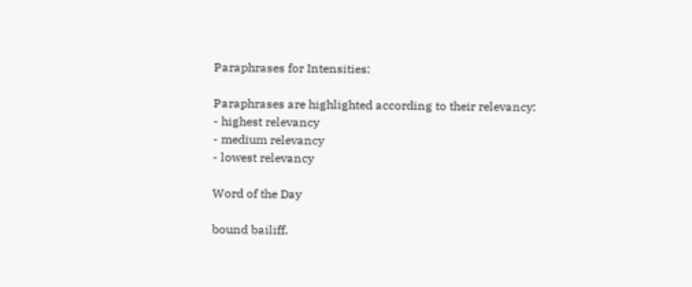Paraphrases for Intensities:

Paraphrases are highlighted according to their relevancy:
- highest relevancy
- medium relevancy
- lowest relevancy

Word of the Day

bound bailiff.